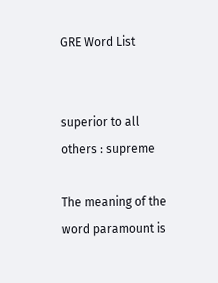GRE Word List


superior to all others : supreme

The meaning of the word paramount is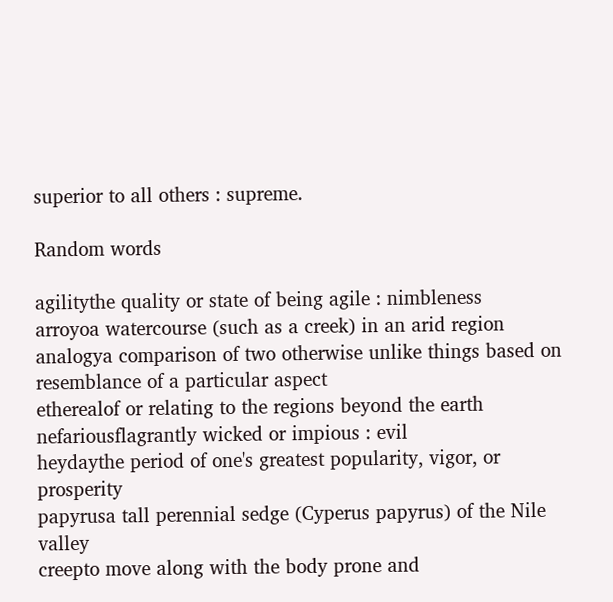superior to all others : supreme.

Random words

agilitythe quality or state of being agile : nimbleness
arroyoa watercourse (such as a creek) in an arid region
analogya comparison of two otherwise unlike things based on resemblance of a particular aspect
etherealof or relating to the regions beyond the earth
nefariousflagrantly wicked or impious : evil
heydaythe period of one's greatest popularity, vigor, or prosperity
papyrusa tall perennial sedge (Cyperus papyrus) of the Nile valley
creepto move along with the body prone and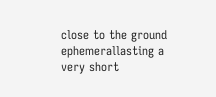close to the ground
ephemerallasting a very short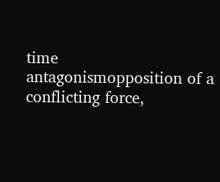time
antagonismopposition of a conflicting force,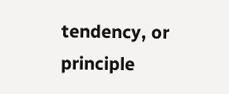tendency, or principle